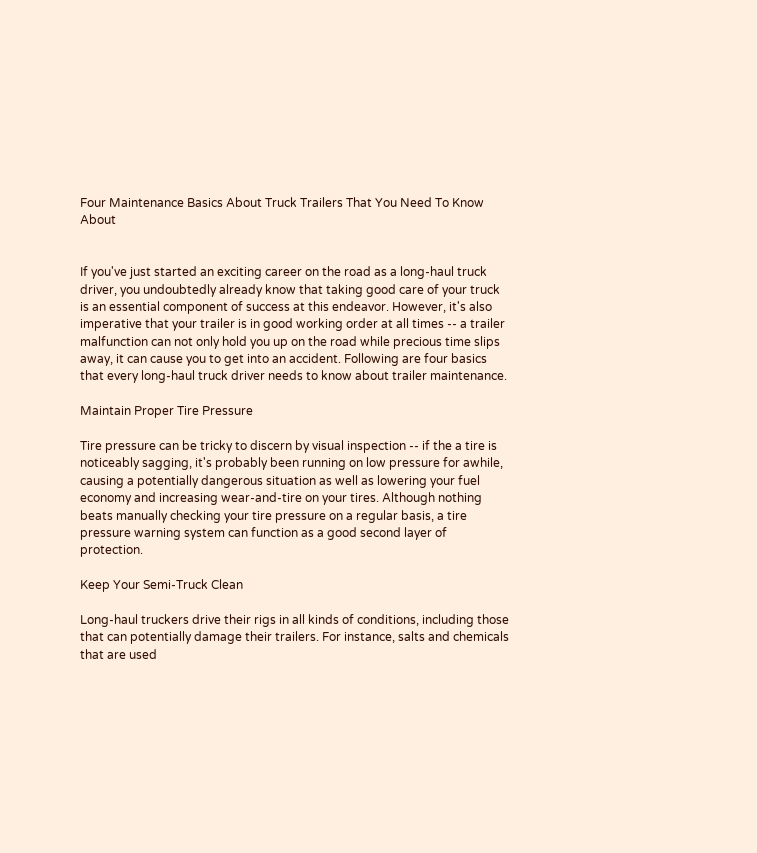Four Maintenance Basics About Truck Trailers That You Need To Know About


If you've just started an exciting career on the road as a long-haul truck driver, you undoubtedly already know that taking good care of your truck is an essential component of success at this endeavor. However, it's also imperative that your trailer is in good working order at all times -- a trailer malfunction can not only hold you up on the road while precious time slips away, it can cause you to get into an accident. Following are four basics that every long-haul truck driver needs to know about trailer maintenance.

Maintain Proper Tire Pressure

Tire pressure can be tricky to discern by visual inspection -- if the a tire is noticeably sagging, it's probably been running on low pressure for awhile, causing a potentially dangerous situation as well as lowering your fuel economy and increasing wear-and-tire on your tires. Although nothing beats manually checking your tire pressure on a regular basis, a tire pressure warning system can function as a good second layer of protection.

Keep Your Semi-Truck Clean

Long-haul truckers drive their rigs in all kinds of conditions, including those that can potentially damage their trailers. For instance, salts and chemicals that are used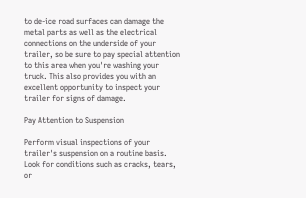to de-ice road surfaces can damage the metal parts as well as the electrical connections on the underside of your trailer, so be sure to pay special attention to this area when you're washing your truck. This also provides you with an excellent opportunity to inspect your trailer for signs of damage.

Pay Attention to Suspension

Perform visual inspections of your trailer's suspension on a routine basis. Look for conditions such as cracks, tears, or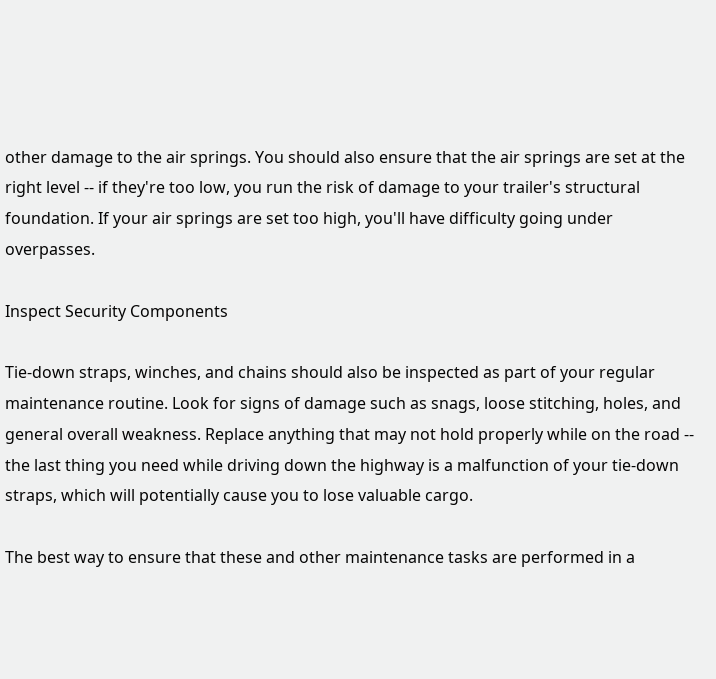other damage to the air springs. You should also ensure that the air springs are set at the right level -- if they're too low, you run the risk of damage to your trailer's structural foundation. If your air springs are set too high, you'll have difficulty going under overpasses.

Inspect Security Components

Tie-down straps, winches, and chains should also be inspected as part of your regular maintenance routine. Look for signs of damage such as snags, loose stitching, holes, and general overall weakness. Replace anything that may not hold properly while on the road -- the last thing you need while driving down the highway is a malfunction of your tie-down straps, which will potentially cause you to lose valuable cargo.

The best way to ensure that these and other maintenance tasks are performed in a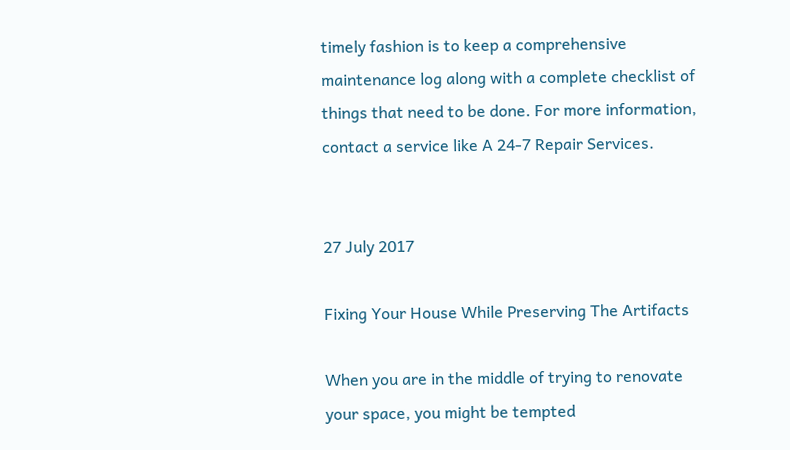timely fashion is to keep a comprehensive maintenance log along with a complete checklist of things that need to be done. For more information, contact a service like A 24-7 Repair Services.


27 July 2017

Fixing Your House While Preserving The Artifacts

When you are in the middle of trying to renovate your space, you might be tempted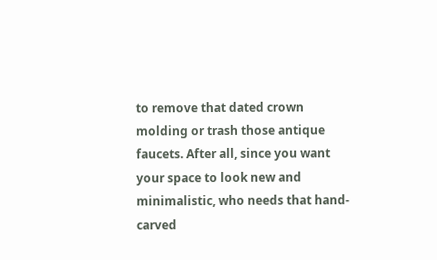to remove that dated crown molding or trash those antique faucets. After all, since you want your space to look new and minimalistic, who needs that hand-carved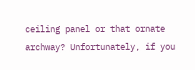ceiling panel or that ornate archway? Unfortunately, if you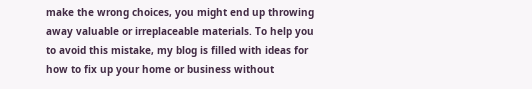make the wrong choices, you might end up throwing away valuable or irreplaceable materials. To help you to avoid this mistake, my blog is filled with ideas for how to fix up your home or business without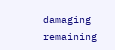damaging remaining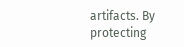artifacts. By protecting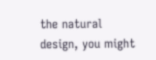the natural design, you might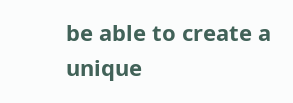be able to create a unique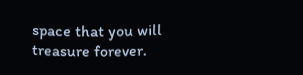space that you will treasure forever.